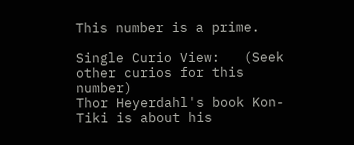This number is a prime.

Single Curio View:   (Seek other curios for this number)
Thor Heyerdahl's book Kon-Tiki is about his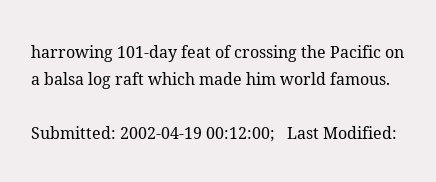harrowing 101-day feat of crossing the Pacific on a balsa log raft which made him world famous.

Submitted: 2002-04-19 00:12:00;   Last Modified: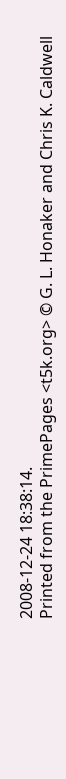2008-12-24 18:38:14.
Printed from the PrimePages <t5k.org> © G. L. Honaker and Chris K. Caldwell